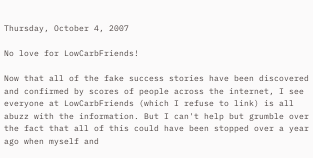Thursday, October 4, 2007

No love for LowCarbFriends!

Now that all of the fake success stories have been discovered and confirmed by scores of people across the internet, I see everyone at LowCarbFriends (which I refuse to link) is all abuzz with the information. But I can't help but grumble over the fact that all of this could have been stopped over a year ago when myself and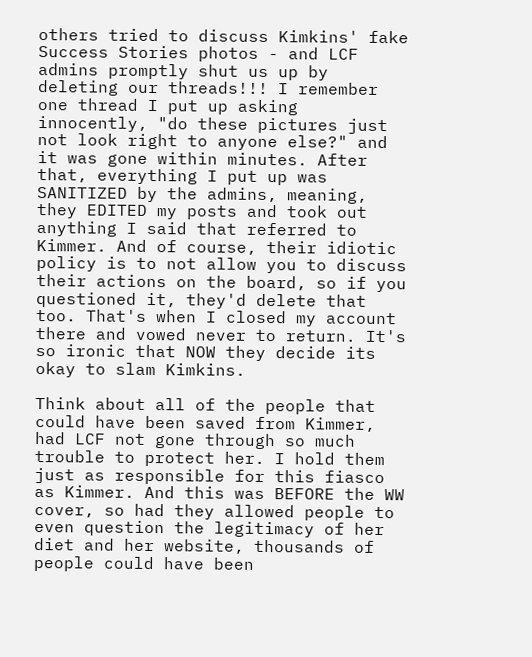others tried to discuss Kimkins' fake Success Stories photos - and LCF admins promptly shut us up by deleting our threads!!! I remember one thread I put up asking innocently, "do these pictures just not look right to anyone else?" and it was gone within minutes. After that, everything I put up was SANITIZED by the admins, meaning, they EDITED my posts and took out anything I said that referred to Kimmer. And of course, their idiotic policy is to not allow you to discuss their actions on the board, so if you questioned it, they'd delete that too. That's when I closed my account there and vowed never to return. It's so ironic that NOW they decide its okay to slam Kimkins.

Think about all of the people that could have been saved from Kimmer, had LCF not gone through so much trouble to protect her. I hold them just as responsible for this fiasco as Kimmer. And this was BEFORE the WW cover, so had they allowed people to even question the legitimacy of her diet and her website, thousands of people could have been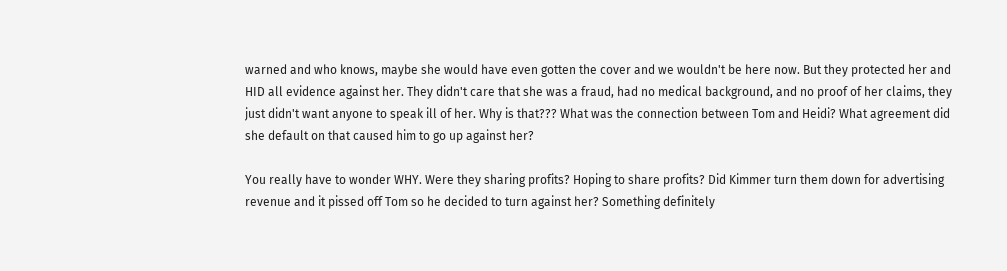warned and who knows, maybe she would have even gotten the cover and we wouldn't be here now. But they protected her and HID all evidence against her. They didn't care that she was a fraud, had no medical background, and no proof of her claims, they just didn't want anyone to speak ill of her. Why is that??? What was the connection between Tom and Heidi? What agreement did she default on that caused him to go up against her?

You really have to wonder WHY. Were they sharing profits? Hoping to share profits? Did Kimmer turn them down for advertising revenue and it pissed off Tom so he decided to turn against her? Something definitely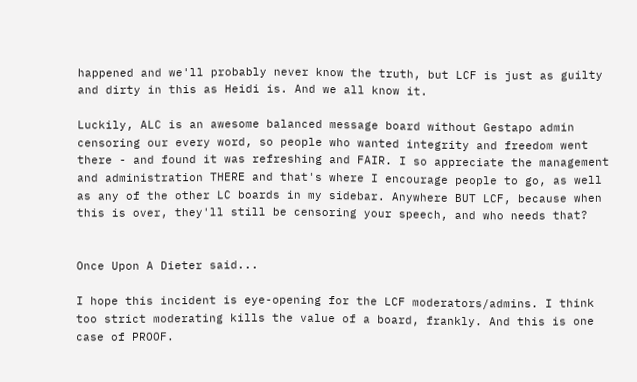happened and we'll probably never know the truth, but LCF is just as guilty and dirty in this as Heidi is. And we all know it.

Luckily, ALC is an awesome balanced message board without Gestapo admin censoring our every word, so people who wanted integrity and freedom went there - and found it was refreshing and FAIR. I so appreciate the management and administration THERE and that's where I encourage people to go, as well as any of the other LC boards in my sidebar. Anywhere BUT LCF, because when this is over, they'll still be censoring your speech, and who needs that?


Once Upon A Dieter said...

I hope this incident is eye-opening for the LCF moderators/admins. I think too strict moderating kills the value of a board, frankly. And this is one case of PROOF.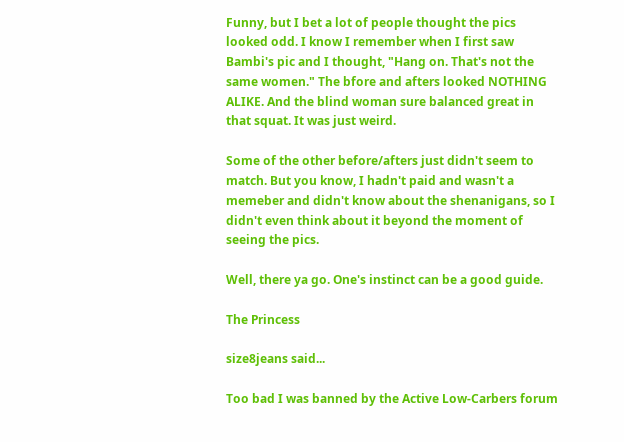Funny, but I bet a lot of people thought the pics looked odd. I know I remember when I first saw Bambi's pic and I thought, "Hang on. That's not the same women." The bfore and afters looked NOTHING ALIKE. And the blind woman sure balanced great in that squat. It was just weird.

Some of the other before/afters just didn't seem to match. But you know, I hadn't paid and wasn't a memeber and didn't know about the shenanigans, so I didn't even think about it beyond the moment of seeing the pics.

Well, there ya go. One's instinct can be a good guide.

The Princess

size8jeans said...

Too bad I was banned by the Active Low-Carbers forum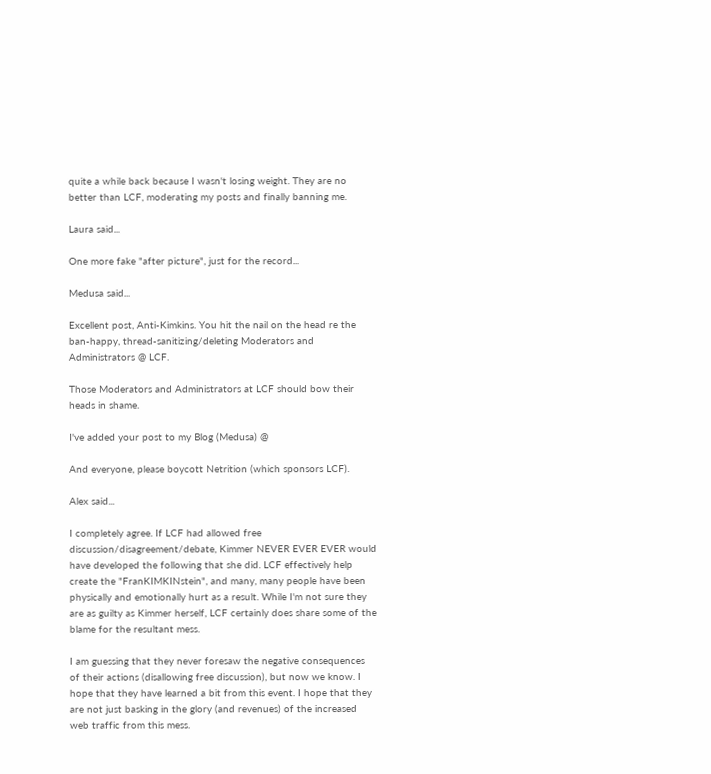quite a while back because I wasn't losing weight. They are no better than LCF, moderating my posts and finally banning me.

Laura said...

One more fake "after picture", just for the record...

Medusa said...

Excellent post, Anti-Kimkins. You hit the nail on the head re the ban-happy, thread-sanitizing/deleting Moderators and Administrators @ LCF.

Those Moderators and Administrators at LCF should bow their heads in shame.

I've added your post to my Blog (Medusa) @

And everyone, please boycott Netrition (which sponsors LCF).

Alex said...

I completely agree. If LCF had allowed free discussion/disagreement/debate, Kimmer NEVER EVER EVER would have developed the following that she did. LCF effectively help create the "FranKIMKINstein", and many, many people have been physically and emotionally hurt as a result. While I'm not sure they are as guilty as Kimmer herself, LCF certainly does share some of the blame for the resultant mess.

I am guessing that they never foresaw the negative consequences of their actions (disallowing free discussion), but now we know. I hope that they have learned a bit from this event. I hope that they are not just basking in the glory (and revenues) of the increased web traffic from this mess.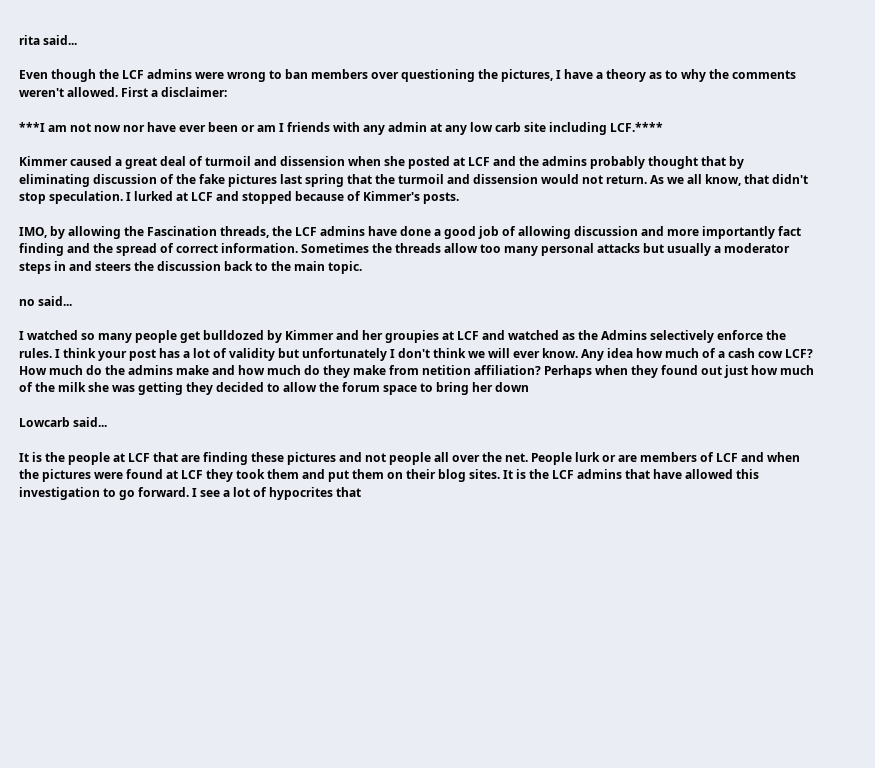rita said...

Even though the LCF admins were wrong to ban members over questioning the pictures, I have a theory as to why the comments weren't allowed. First a disclaimer:

***I am not now nor have ever been or am I friends with any admin at any low carb site including LCF.****

Kimmer caused a great deal of turmoil and dissension when she posted at LCF and the admins probably thought that by eliminating discussion of the fake pictures last spring that the turmoil and dissension would not return. As we all know, that didn't stop speculation. I lurked at LCF and stopped because of Kimmer's posts.

IMO, by allowing the Fascination threads, the LCF admins have done a good job of allowing discussion and more importantly fact finding and the spread of correct information. Sometimes the threads allow too many personal attacks but usually a moderator steps in and steers the discussion back to the main topic.

no said...

I watched so many people get bulldozed by Kimmer and her groupies at LCF and watched as the Admins selectively enforce the rules. I think your post has a lot of validity but unfortunately I don't think we will ever know. Any idea how much of a cash cow LCF? How much do the admins make and how much do they make from netition affiliation? Perhaps when they found out just how much of the milk she was getting they decided to allow the forum space to bring her down

Lowcarb said...

It is the people at LCF that are finding these pictures and not people all over the net. People lurk or are members of LCF and when the pictures were found at LCF they took them and put them on their blog sites. It is the LCF admins that have allowed this investigation to go forward. I see a lot of hypocrites that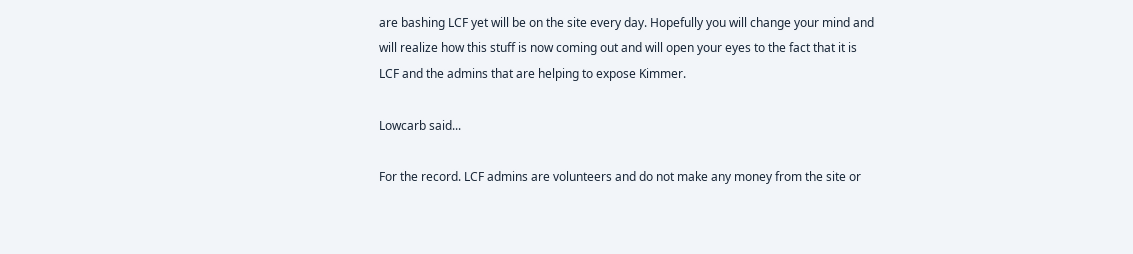are bashing LCF yet will be on the site every day. Hopefully you will change your mind and will realize how this stuff is now coming out and will open your eyes to the fact that it is LCF and the admins that are helping to expose Kimmer.

Lowcarb said...

For the record. LCF admins are volunteers and do not make any money from the site or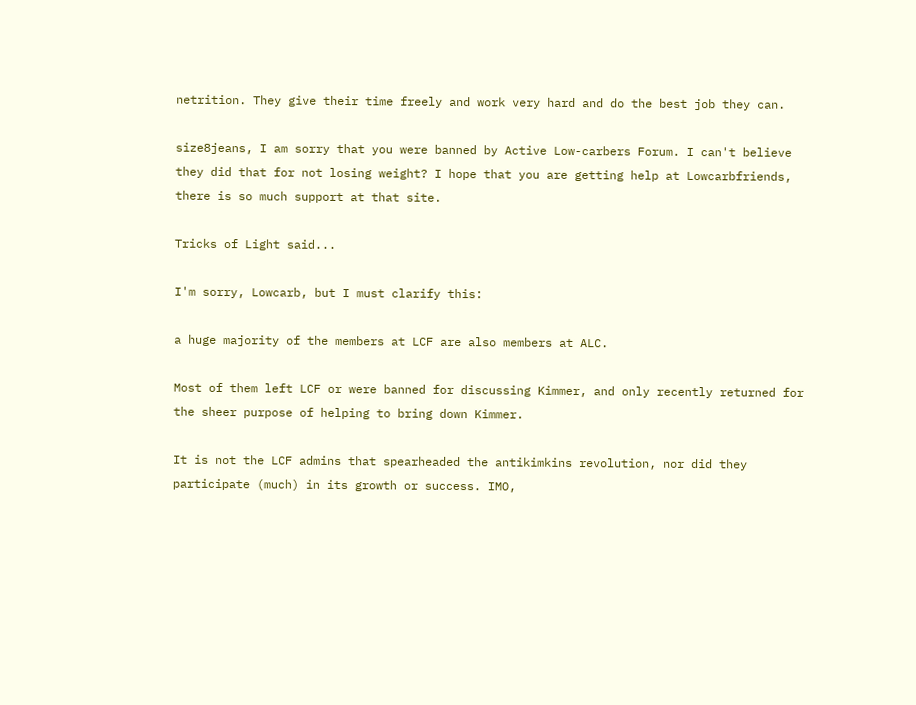netrition. They give their time freely and work very hard and do the best job they can.

size8jeans, I am sorry that you were banned by Active Low-carbers Forum. I can't believe they did that for not losing weight? I hope that you are getting help at Lowcarbfriends, there is so much support at that site.

Tricks of Light said...

I'm sorry, Lowcarb, but I must clarify this:

a huge majority of the members at LCF are also members at ALC.

Most of them left LCF or were banned for discussing Kimmer, and only recently returned for the sheer purpose of helping to bring down Kimmer.

It is not the LCF admins that spearheaded the antikimkins revolution, nor did they participate (much) in its growth or success. IMO,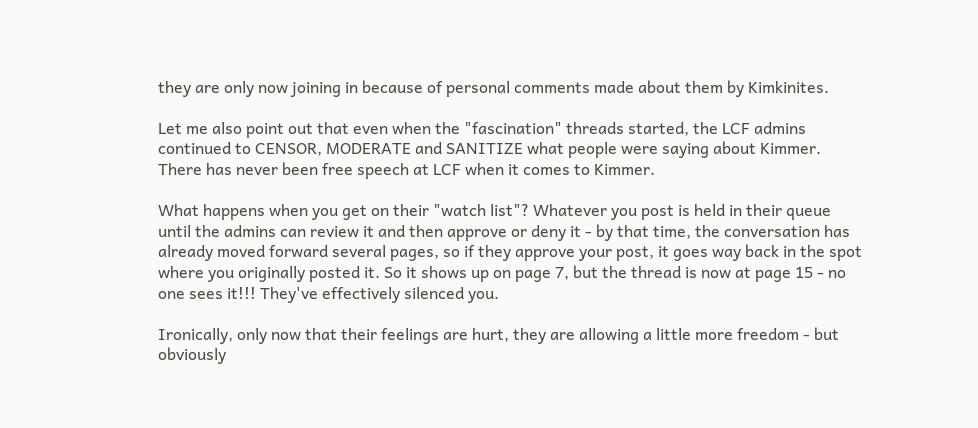they are only now joining in because of personal comments made about them by Kimkinites.

Let me also point out that even when the "fascination" threads started, the LCF admins continued to CENSOR, MODERATE and SANITIZE what people were saying about Kimmer. There has never been free speech at LCF when it comes to Kimmer.

What happens when you get on their "watch list"? Whatever you post is held in their queue until the admins can review it and then approve or deny it - by that time, the conversation has already moved forward several pages, so if they approve your post, it goes way back in the spot where you originally posted it. So it shows up on page 7, but the thread is now at page 15 - no one sees it!!! They've effectively silenced you.

Ironically, only now that their feelings are hurt, they are allowing a little more freedom - but obviously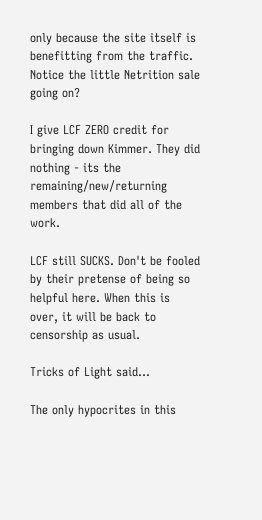only because the site itself is benefitting from the traffic. Notice the little Netrition sale going on?

I give LCF ZERO credit for bringing down Kimmer. They did nothing - its the remaining/new/returning members that did all of the work.

LCF still SUCKS. Don't be fooled by their pretense of being so helpful here. When this is over, it will be back to censorship as usual.

Tricks of Light said...

The only hypocrites in this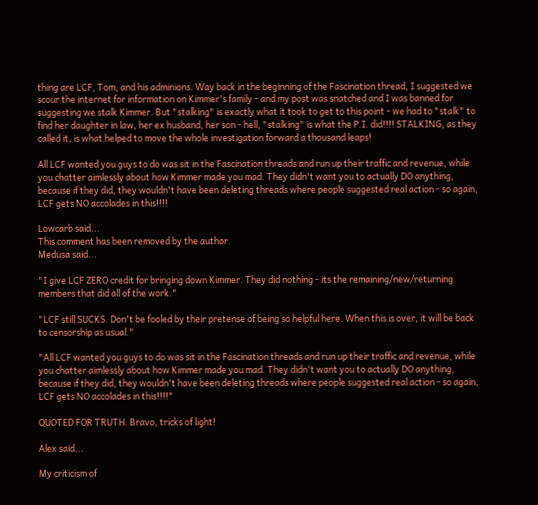thing are LCF, Tom, and his adminions. Way back in the beginning of the Fascination thread, I suggested we scour the internet for information on Kimmer's family - and my post was snatched and I was banned for suggesting we stalk Kimmer. But "stalking" is exactly what it took to get to this point - we had to "stalk" to find her daughter in law, her ex husband, her son - hell, "stalking" is what the P.I. did!!!! STALKING, as they called it, is what helped to move the whole investigation forward a thousand leaps!

All LCF wanted you guys to do was sit in the Fascination threads and run up their traffic and revenue, while you chatter aimlessly about how Kimmer made you mad. They didn't want you to actually DO anything, because if they did, they wouldn't have been deleting threads where people suggested real action - so again, LCF gets NO accolades in this!!!!

Lowcarb said...
This comment has been removed by the author.
Medusa said...

"I give LCF ZERO credit for bringing down Kimmer. They did nothing - its the remaining/new/returning members that did all of the work."

"LCF still SUCKS. Don't be fooled by their pretense of being so helpful here. When this is over, it will be back to censorship as usual."

"All LCF wanted you guys to do was sit in the Fascination threads and run up their traffic and revenue, while you chatter aimlessly about how Kimmer made you mad. They didn't want you to actually DO anything, because if they did, they wouldn't have been deleting threads where people suggested real action - so again, LCF gets NO accolades in this!!!!"

QUOTED FOR TRUTH. Bravo, tricks of light!

Alex said...

My criticism of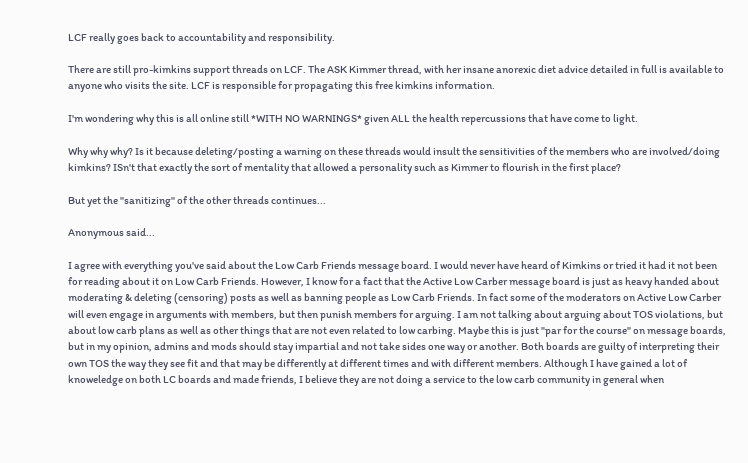LCF really goes back to accountability and responsibility.

There are still pro-kimkins support threads on LCF. The ASK Kimmer thread, with her insane anorexic diet advice detailed in full is available to anyone who visits the site. LCF is responsible for propagating this free kimkins information.

I'm wondering why this is all online still *WITH NO WARNINGS* given ALL the health repercussions that have come to light.

Why why why? Is it because deleting/posting a warning on these threads would insult the sensitivities of the members who are involved/doing kimkins? ISn't that exactly the sort of mentality that allowed a personality such as Kimmer to flourish in the first place?

But yet the "sanitizing" of the other threads continues...

Anonymous said...

I agree with everything you've said about the Low Carb Friends message board. I would never have heard of Kimkins or tried it had it not been for reading about it on Low Carb Friends. However, I know for a fact that the Active Low Carber message board is just as heavy handed about moderating & deleting (censoring) posts as well as banning people as Low Carb Friends. In fact some of the moderators on Active Low Carber will even engage in arguments with members, but then punish members for arguing. I am not talking about arguing about TOS violations, but about low carb plans as well as other things that are not even related to low carbing. Maybe this is just "par for the course" on message boards, but in my opinion, admins and mods should stay impartial and not take sides one way or another. Both boards are guilty of interpreting their own TOS the way they see fit and that may be differently at different times and with different members. Although I have gained a lot of knoweledge on both LC boards and made friends, I believe they are not doing a service to the low carb community in general when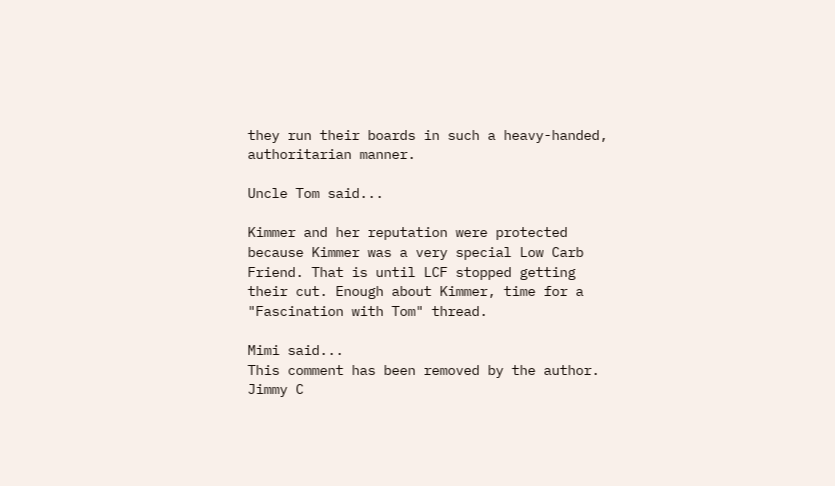they run their boards in such a heavy-handed, authoritarian manner.

Uncle Tom said...

Kimmer and her reputation were protected because Kimmer was a very special Low Carb Friend. That is until LCF stopped getting their cut. Enough about Kimmer, time for a "Fascination with Tom" thread.

Mimi said...
This comment has been removed by the author.
Jimmy C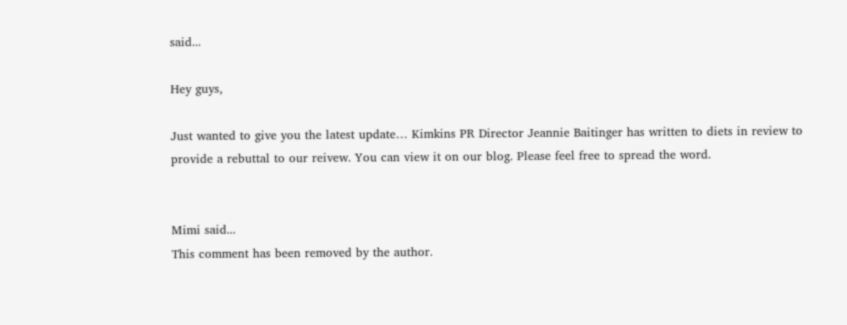said...

Hey guys,

Just wanted to give you the latest update… Kimkins PR Director Jeannie Baitinger has written to diets in review to provide a rebuttal to our reivew. You can view it on our blog. Please feel free to spread the word.


Mimi said...
This comment has been removed by the author.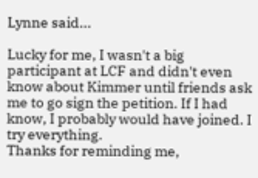Lynne said...

Lucky for me, I wasn't a big participant at LCF and didn't even know about Kimmer until friends ask me to go sign the petition. If I had know, I probably would have joined. I try everything.
Thanks for reminding me,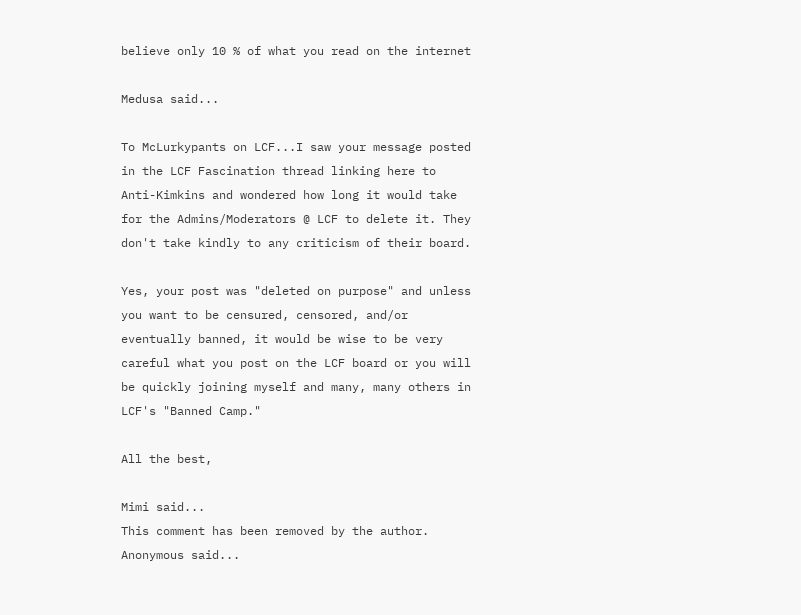believe only 10 % of what you read on the internet

Medusa said...

To McLurkypants on LCF...I saw your message posted in the LCF Fascination thread linking here to Anti-Kimkins and wondered how long it would take for the Admins/Moderators @ LCF to delete it. They don't take kindly to any criticism of their board.

Yes, your post was "deleted on purpose" and unless you want to be censured, censored, and/or eventually banned, it would be wise to be very careful what you post on the LCF board or you will be quickly joining myself and many, many others in LCF's "Banned Camp."

All the best,

Mimi said...
This comment has been removed by the author.
Anonymous said...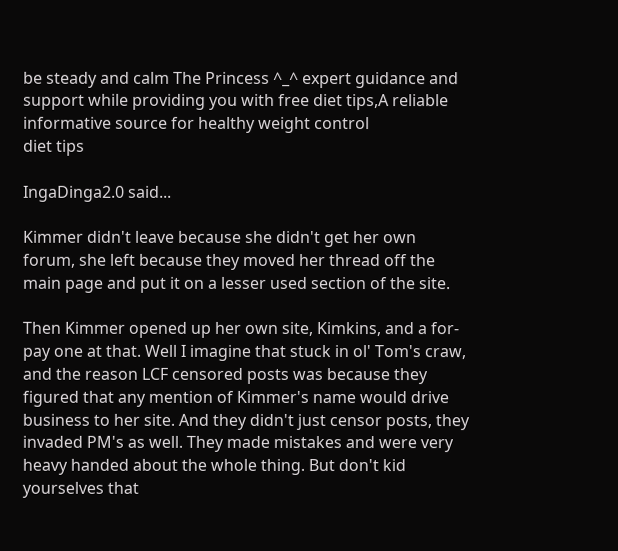be steady and calm The Princess ^_^ expert guidance and support while providing you with free diet tips,A reliable informative source for healthy weight control
diet tips

IngaDinga2.0 said...

Kimmer didn't leave because she didn't get her own forum, she left because they moved her thread off the main page and put it on a lesser used section of the site.

Then Kimmer opened up her own site, Kimkins, and a for-pay one at that. Well I imagine that stuck in ol' Tom's craw, and the reason LCF censored posts was because they figured that any mention of Kimmer's name would drive business to her site. And they didn't just censor posts, they invaded PM's as well. They made mistakes and were very heavy handed about the whole thing. But don't kid yourselves that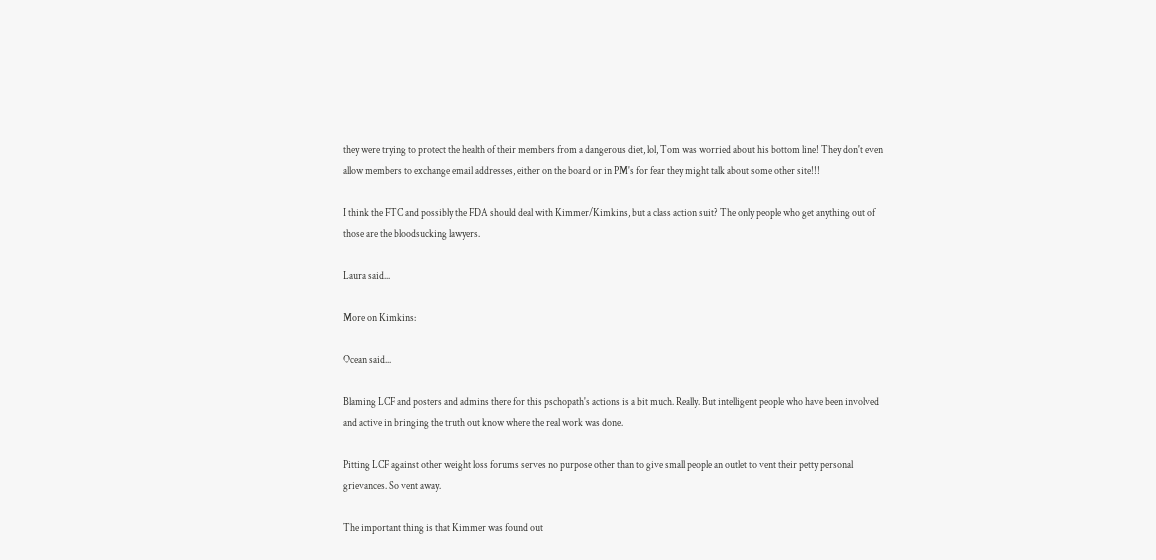they were trying to protect the health of their members from a dangerous diet, lol, Tom was worried about his bottom line! They don't even allow members to exchange email addresses, either on the board or in PM's for fear they might talk about some other site!!!

I think the FTC and possibly the FDA should deal with Kimmer/Kimkins, but a class action suit? The only people who get anything out of those are the bloodsucking lawyers.

Laura said...

More on Kimkins:

Ocean said...

Blaming LCF and posters and admins there for this pschopath's actions is a bit much. Really. But intelligent people who have been involved and active in bringing the truth out know where the real work was done.

Pitting LCF against other weight loss forums serves no purpose other than to give small people an outlet to vent their petty personal grievances. So vent away.

The important thing is that Kimmer was found out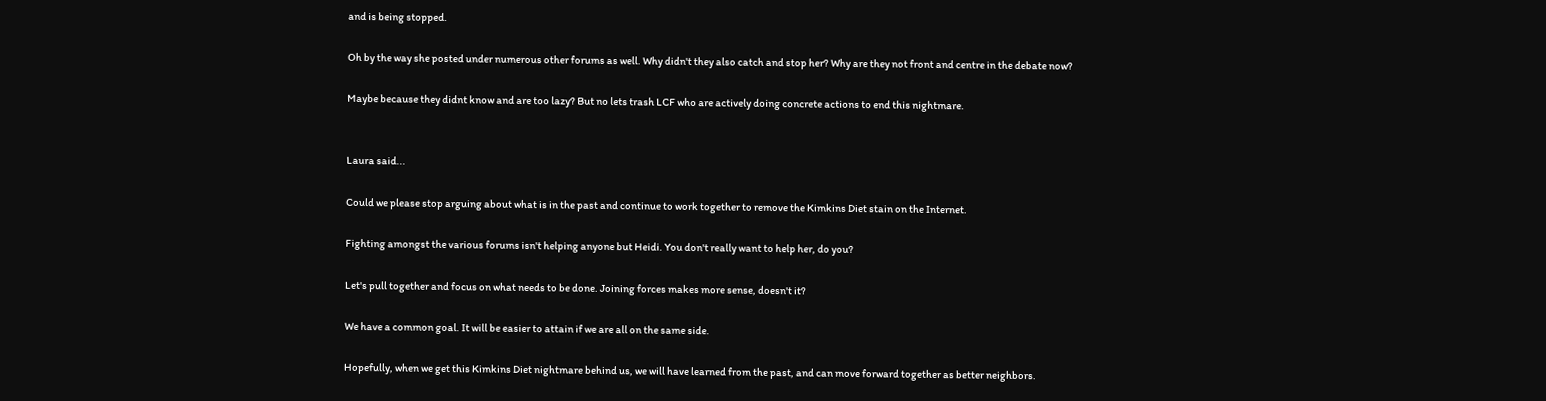and is being stopped.

Oh by the way she posted under numerous other forums as well. Why didn't they also catch and stop her? Why are they not front and centre in the debate now?

Maybe because they didnt know and are too lazy? But no lets trash LCF who are actively doing concrete actions to end this nightmare.


Laura said...

Could we please stop arguing about what is in the past and continue to work together to remove the Kimkins Diet stain on the Internet.

Fighting amongst the various forums isn't helping anyone but Heidi. You don't really want to help her, do you?

Let's pull together and focus on what needs to be done. Joining forces makes more sense, doesn't it?

We have a common goal. It will be easier to attain if we are all on the same side.

Hopefully, when we get this Kimkins Diet nightmare behind us, we will have learned from the past, and can move forward together as better neighbors.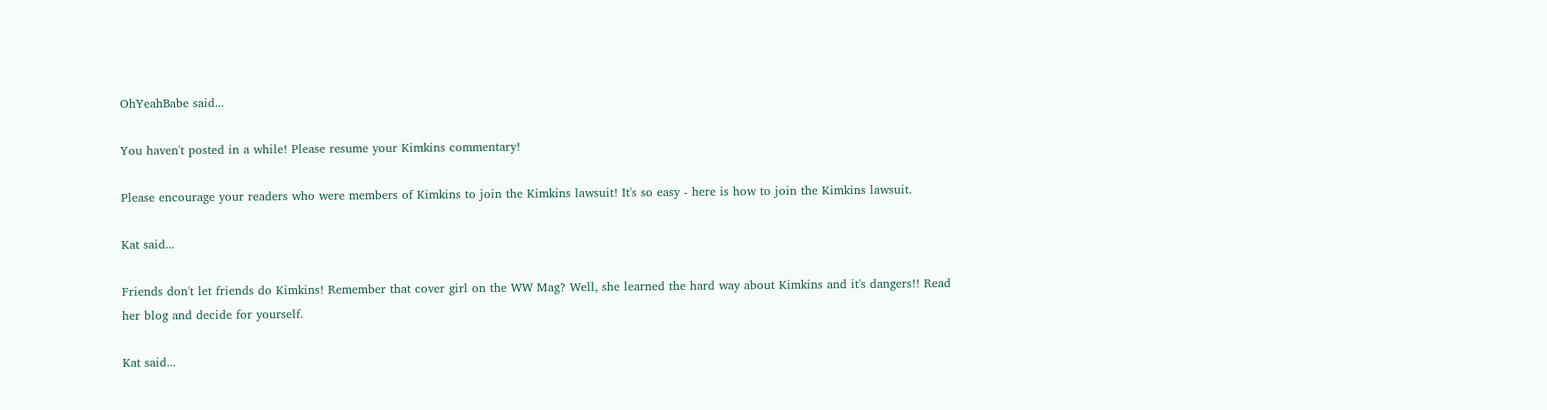OhYeahBabe said...

You haven't posted in a while! Please resume your Kimkins commentary!

Please encourage your readers who were members of Kimkins to join the Kimkins lawsuit! It's so easy - here is how to join the Kimkins lawsuit.

Kat said...

Friends don't let friends do Kimkins! Remember that cover girl on the WW Mag? Well, she learned the hard way about Kimkins and it's dangers!! Read her blog and decide for yourself.

Kat said...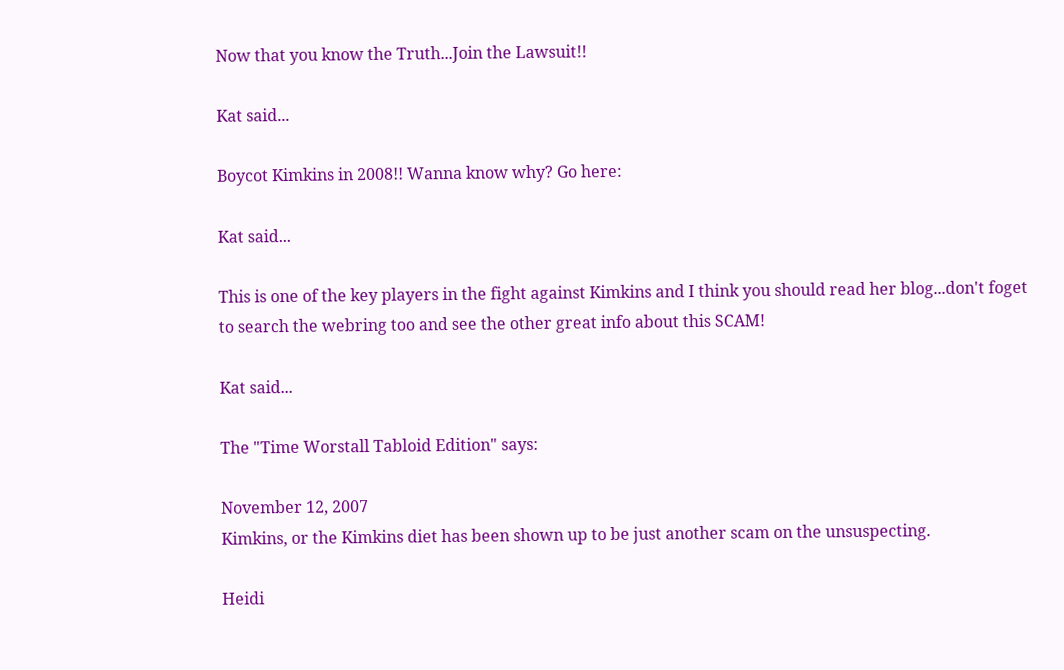Now that you know the Truth...Join the Lawsuit!!

Kat said...

Boycot Kimkins in 2008!! Wanna know why? Go here:

Kat said...

This is one of the key players in the fight against Kimkins and I think you should read her blog...don't foget to search the webring too and see the other great info about this SCAM!

Kat said...

The "Time Worstall Tabloid Edition" says:

November 12, 2007
Kimkins, or the Kimkins diet has been shown up to be just another scam on the unsuspecting.

Heidi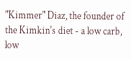"Kimmer" Diaz, the founder of the Kimkin's diet - a low carb, low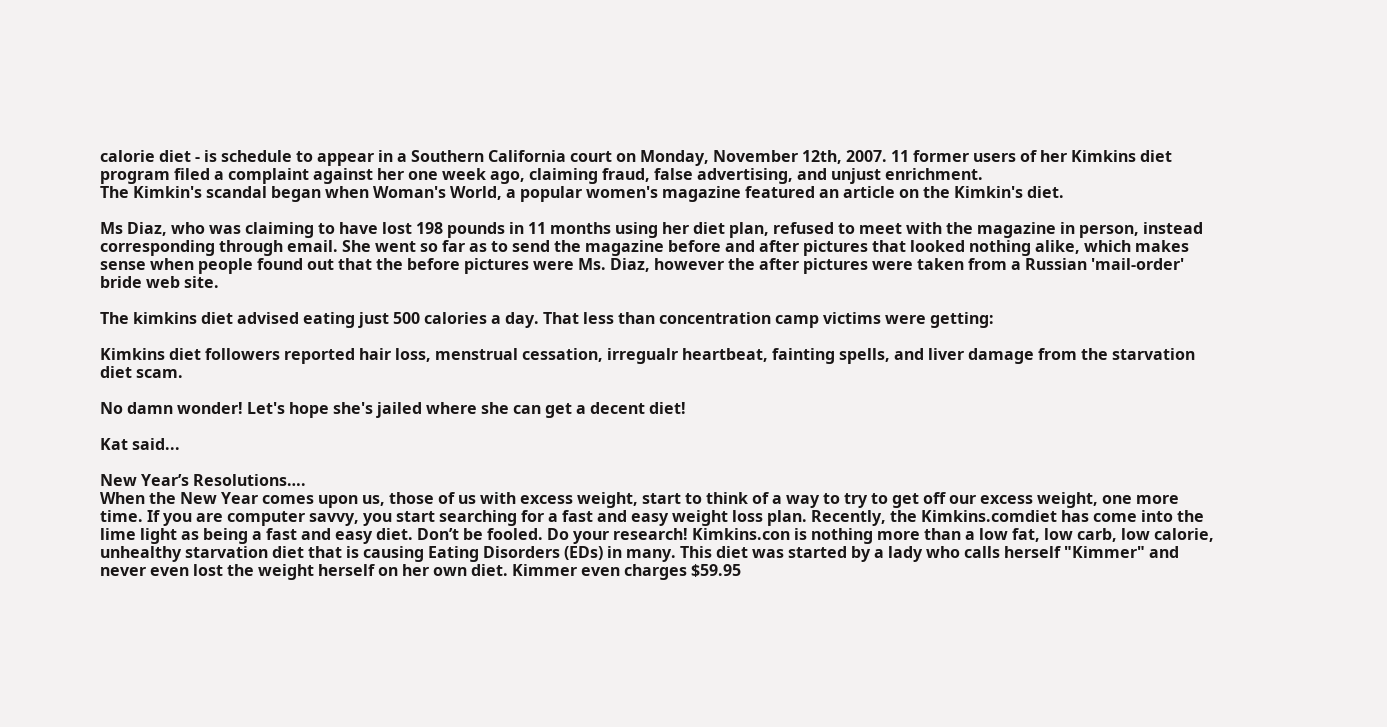calorie diet - is schedule to appear in a Southern California court on Monday, November 12th, 2007. 11 former users of her Kimkins diet program filed a complaint against her one week ago, claiming fraud, false advertising, and unjust enrichment.
The Kimkin's scandal began when Woman's World, a popular women's magazine featured an article on the Kimkin's diet.

Ms Diaz, who was claiming to have lost 198 pounds in 11 months using her diet plan, refused to meet with the magazine in person, instead corresponding through email. She went so far as to send the magazine before and after pictures that looked nothing alike, which makes sense when people found out that the before pictures were Ms. Diaz, however the after pictures were taken from a Russian 'mail-order' bride web site.

The kimkins diet advised eating just 500 calories a day. That less than concentration camp victims were getting:

Kimkins diet followers reported hair loss, menstrual cessation, irregualr heartbeat, fainting spells, and liver damage from the starvation diet scam.

No damn wonder! Let's hope she's jailed where she can get a decent diet!

Kat said...

New Year’s Resolutions….
When the New Year comes upon us, those of us with excess weight, start to think of a way to try to get off our excess weight, one more time. If you are computer savvy, you start searching for a fast and easy weight loss plan. Recently, the Kimkins.comdiet has come into the lime light as being a fast and easy diet. Don’t be fooled. Do your research! Kimkins.con is nothing more than a low fat, low carb, low calorie, unhealthy starvation diet that is causing Eating Disorders (EDs) in many. This diet was started by a lady who calls herself "Kimmer" and never even lost the weight herself on her own diet. Kimmer even charges $59.95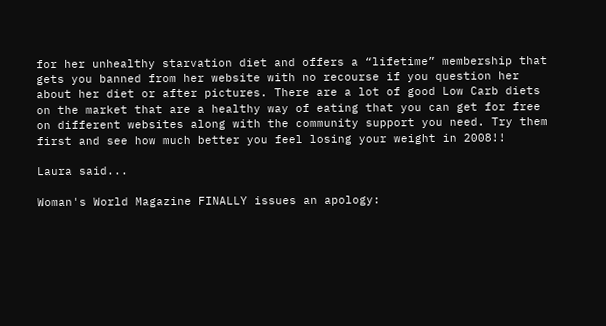for her unhealthy starvation diet and offers a “lifetime” membership that gets you banned from her website with no recourse if you question her about her diet or after pictures. There are a lot of good Low Carb diets on the market that are a healthy way of eating that you can get for free on different websites along with the community support you need. Try them first and see how much better you feel losing your weight in 2008!!

Laura said...

Woman's World Magazine FINALLY issues an apology: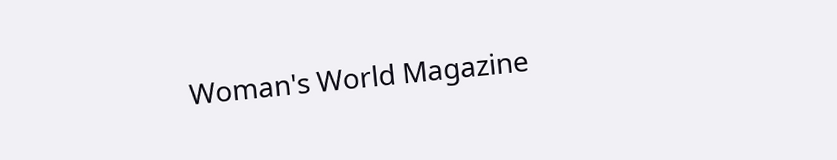Woman's World Magazine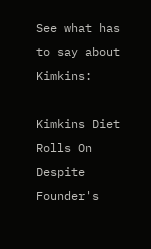See what has to say about Kimkins:

Kimkins Diet Rolls On Despite Founder's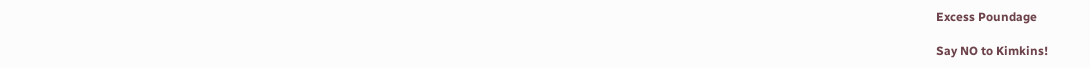Excess Poundage

Say NO to Kimkins!